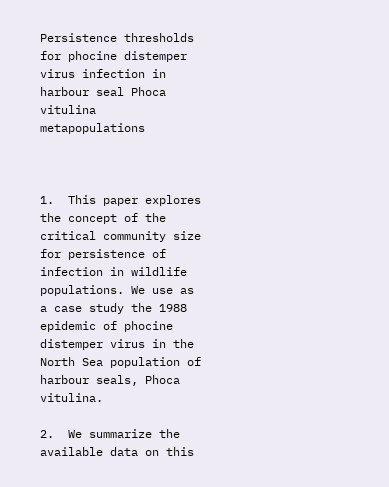Persistence thresholds for phocine distemper virus infection in harbour seal Phoca vitulina metapopulations



1.  This paper explores the concept of the critical community size for persistence of infection in wildlife populations. We use as a case study the 1988 epidemic of phocine distemper virus in the North Sea population of harbour seals, Phoca vitulina.

2.  We summarize the available data on this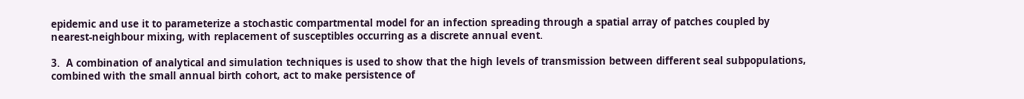epidemic and use it to parameterize a stochastic compartmental model for an infection spreading through a spatial array of patches coupled by nearest-neighbour mixing, with replacement of susceptibles occurring as a discrete annual event.

3.  A combination of analytical and simulation techniques is used to show that the high levels of transmission between different seal subpopulations, combined with the small annual birth cohort, act to make persistence of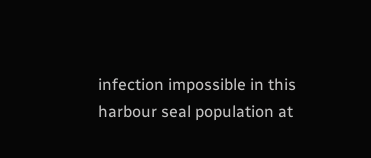infection impossible in this harbour seal population at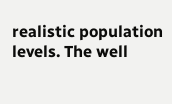realistic population levels. The well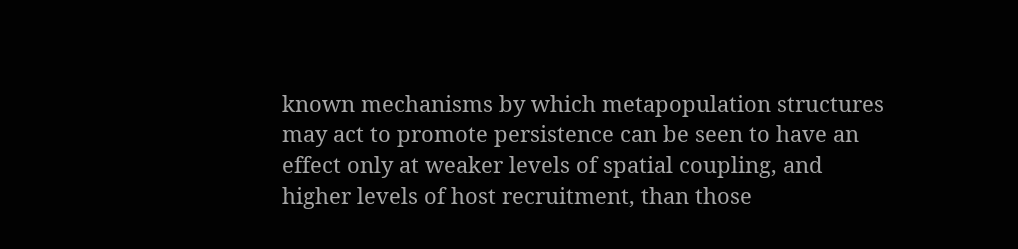known mechanisms by which metapopulation structures may act to promote persistence can be seen to have an effect only at weaker levels of spatial coupling, and higher levels of host recruitment, than those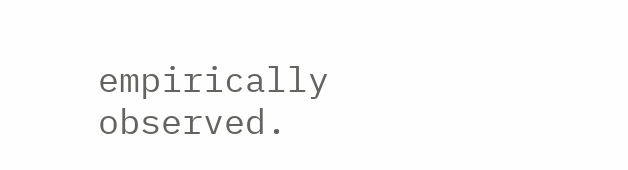empirically observed.